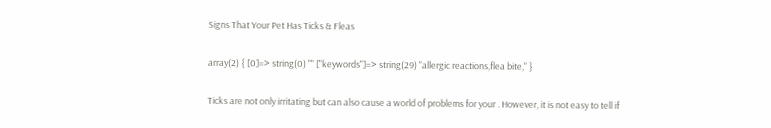Signs That Your Pet Has Ticks & Fleas

array(2) { [0]=> string(0) "" ["keywords"]=> string(29) "allergic reactions,flea bite," }

Ticks are not only irritating but can also cause a world of problems for your . However, it is not easy to tell if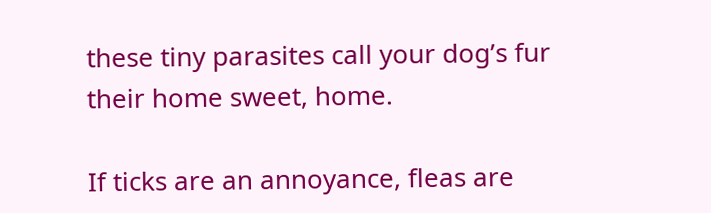these tiny parasites call your dog’s fur their home sweet, home.

If ticks are an annoyance, fleas are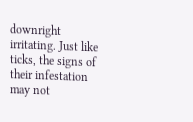downright irritating. Just like ticks, the signs of their infestation may not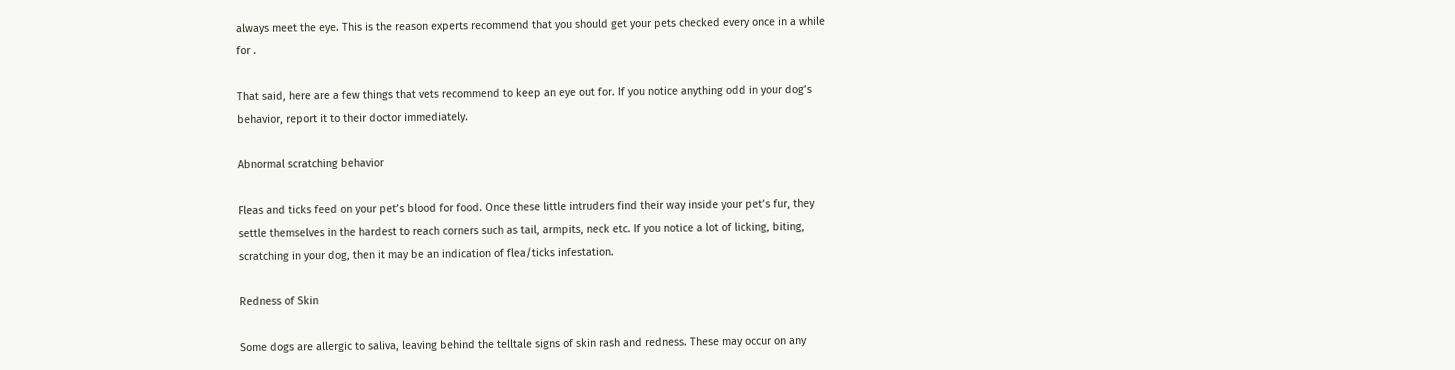always meet the eye. This is the reason experts recommend that you should get your pets checked every once in a while for .

That said, here are a few things that vets recommend to keep an eye out for. If you notice anything odd in your dog’s behavior, report it to their doctor immediately.

Abnormal scratching behavior

Fleas and ticks feed on your pet’s blood for food. Once these little intruders find their way inside your pet’s fur, they settle themselves in the hardest to reach corners such as tail, armpits, neck etc. If you notice a lot of licking, biting, scratching in your dog, then it may be an indication of flea/ticks infestation.

Redness of Skin

Some dogs are allergic to saliva, leaving behind the telltale signs of skin rash and redness. These may occur on any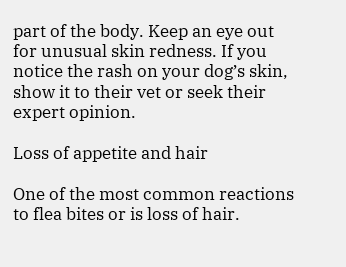part of the body. Keep an eye out for unusual skin redness. If you notice the rash on your dog’s skin, show it to their vet or seek their expert opinion.

Loss of appetite and hair

One of the most common reactions to flea bites or is loss of hair.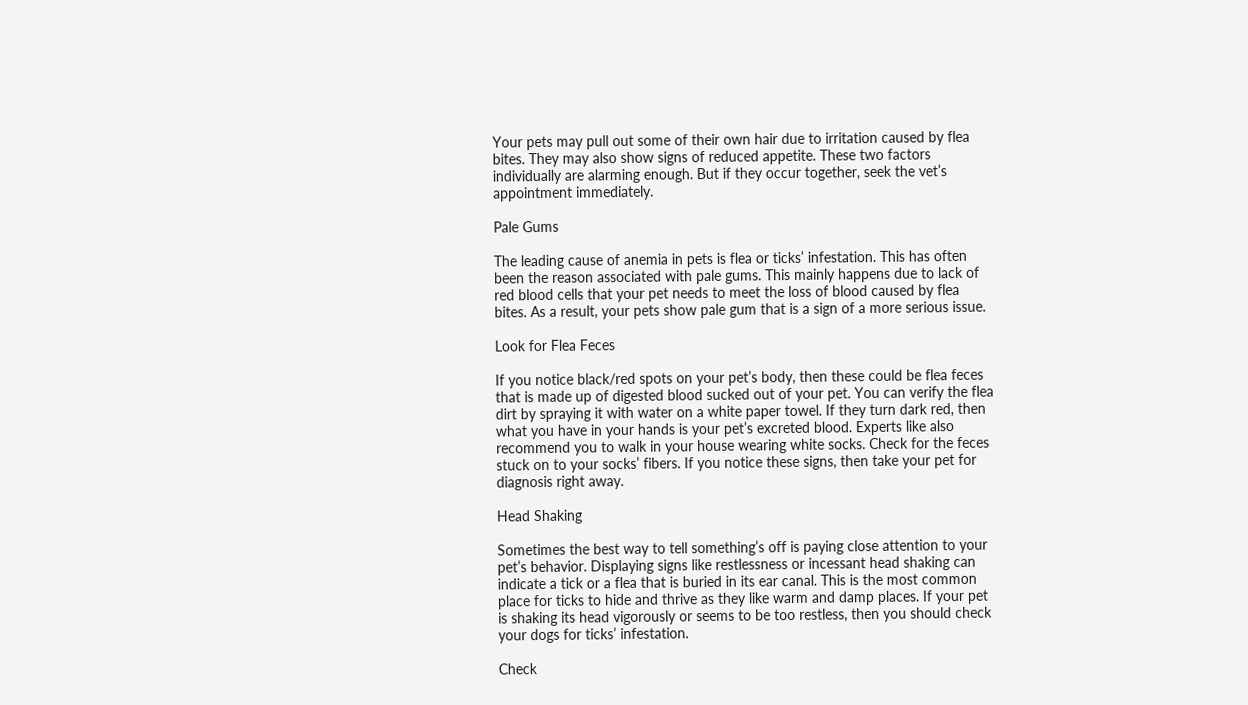Your pets may pull out some of their own hair due to irritation caused by flea bites. They may also show signs of reduced appetite. These two factors individually are alarming enough. But if they occur together, seek the vet’s appointment immediately.

Pale Gums

The leading cause of anemia in pets is flea or ticks’ infestation. This has often been the reason associated with pale gums. This mainly happens due to lack of red blood cells that your pet needs to meet the loss of blood caused by flea bites. As a result, your pets show pale gum that is a sign of a more serious issue.

Look for Flea Feces

If you notice black/red spots on your pet’s body, then these could be flea feces that is made up of digested blood sucked out of your pet. You can verify the flea dirt by spraying it with water on a white paper towel. If they turn dark red, then what you have in your hands is your pet’s excreted blood. Experts like also recommend you to walk in your house wearing white socks. Check for the feces stuck on to your socks’ fibers. If you notice these signs, then take your pet for diagnosis right away.

Head Shaking

Sometimes the best way to tell something’s off is paying close attention to your pet’s behavior. Displaying signs like restlessness or incessant head shaking can indicate a tick or a flea that is buried in its ear canal. This is the most common place for ticks to hide and thrive as they like warm and damp places. If your pet is shaking its head vigorously or seems to be too restless, then you should check your dogs for ticks’ infestation.

Check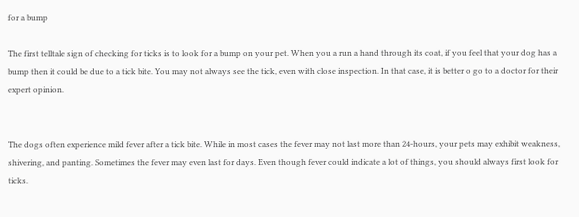for a bump

The first telltale sign of checking for ticks is to look for a bump on your pet. When you a run a hand through its coat, if you feel that your dog has a bump then it could be due to a tick bite. You may not always see the tick, even with close inspection. In that case, it is better o go to a doctor for their expert opinion.


The dogs often experience mild fever after a tick bite. While in most cases the fever may not last more than 24-hours, your pets may exhibit weakness, shivering, and panting. Sometimes the fever may even last for days. Even though fever could indicate a lot of things, you should always first look for ticks.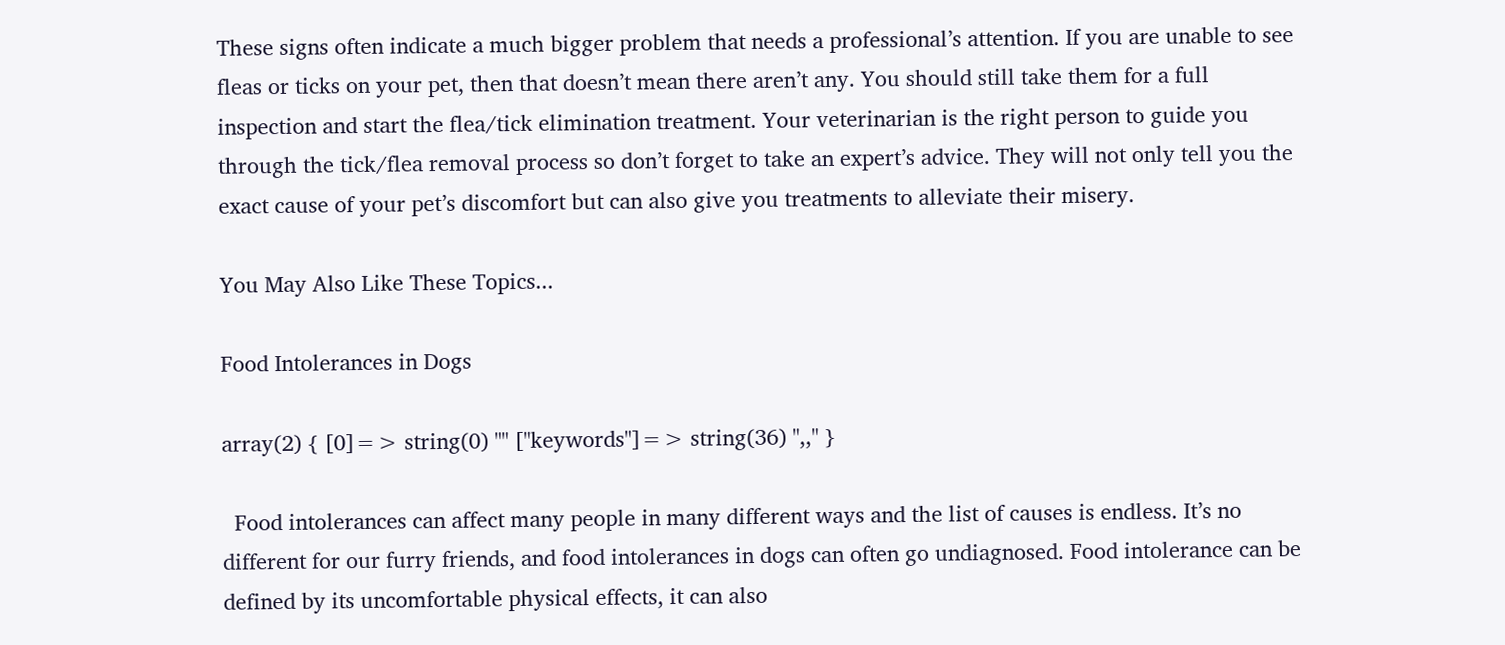These signs often indicate a much bigger problem that needs a professional’s attention. If you are unable to see fleas or ticks on your pet, then that doesn’t mean there aren’t any. You should still take them for a full inspection and start the flea/tick elimination treatment. Your veterinarian is the right person to guide you through the tick/flea removal process so don’t forget to take an expert’s advice. They will not only tell you the exact cause of your pet’s discomfort but can also give you treatments to alleviate their misery.

You May Also Like These Topics...

Food Intolerances in Dogs

array(2) { [0]=> string(0) "" ["keywords"]=> string(36) ",," }

  Food intolerances can affect many people in many different ways and the list of causes is endless. It’s no different for our furry friends, and food intolerances in dogs can often go undiagnosed. Food intolerance can be defined by its uncomfortable physical effects, it can also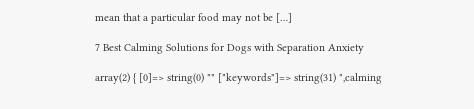mean that a particular food may not be […]

7 Best Calming Solutions for Dogs with Separation Anxiety

array(2) { [0]=> string(0) "" ["keywords"]=> string(31) ",calming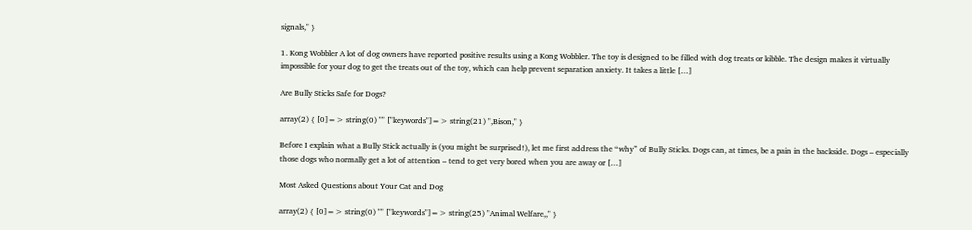signals," }

1. Kong Wobbler A lot of dog owners have reported positive results using a Kong Wobbler. The toy is designed to be filled with dog treats or kibble. The design makes it virtually impossible for your dog to get the treats out of the toy, which can help prevent separation anxiety. It takes a little […]

Are Bully Sticks Safe for Dogs?

array(2) { [0]=> string(0) "" ["keywords"]=> string(21) ",Bison," }

Before I explain what a Bully Stick actually is (you might be surprised!), let me first address the “why” of Bully Sticks. Dogs can, at times, be a pain in the backside. Dogs – especially those dogs who normally get a lot of attention – tend to get very bored when you are away or […]

Most Asked Questions about Your Cat and Dog

array(2) { [0]=> string(0) "" ["keywords"]=> string(25) "Animal Welfare,," }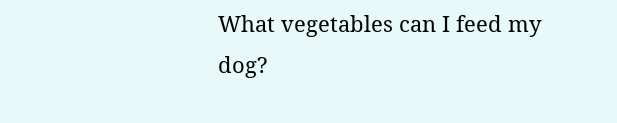What vegetables can I feed my dog?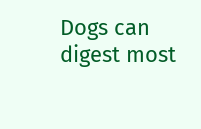Dogs can digest most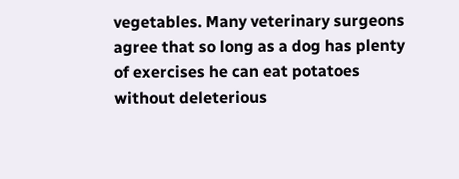vegetables. Many veterinary surgeons agree that so long as a dog has plenty of exercises he can eat potatoes without deleterious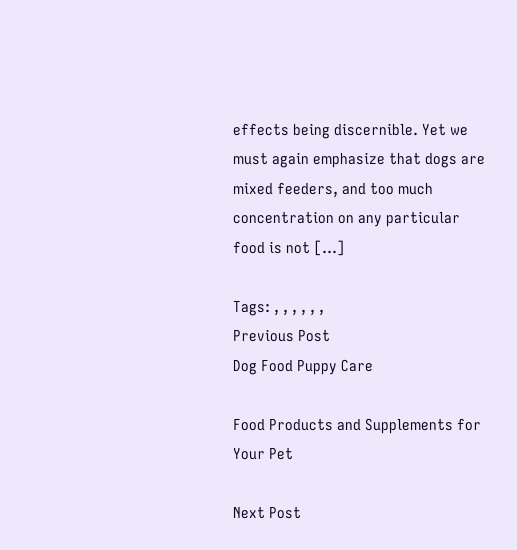effects being discernible. Yet we must again emphasize that dogs are mixed feeders, and too much concentration on any particular food is not […]

Tags: , , , , , ,
Previous Post
Dog Food Puppy Care

Food Products and Supplements for Your Pet

Next Post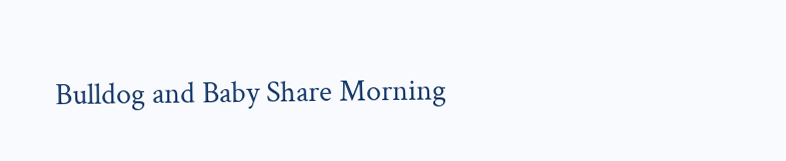Bulldog and Baby Share Morning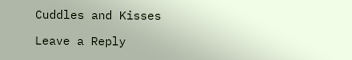Cuddles and Kisses

Leave a Reply